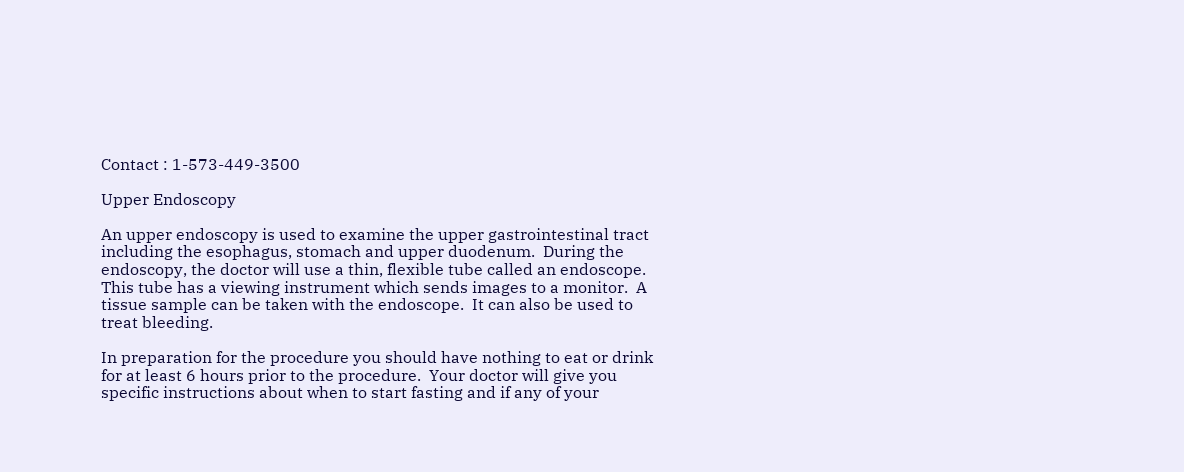Contact : 1-573-449-3500

Upper Endoscopy

An upper endoscopy is used to examine the upper gastrointestinal tract including the esophagus, stomach and upper duodenum.  During the endoscopy, the doctor will use a thin, flexible tube called an endoscope.  This tube has a viewing instrument which sends images to a monitor.  A tissue sample can be taken with the endoscope.  It can also be used to treat bleeding.

In preparation for the procedure you should have nothing to eat or drink for at least 6 hours prior to the procedure.  Your doctor will give you specific instructions about when to start fasting and if any of your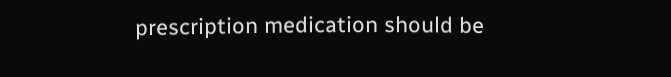prescription medication should be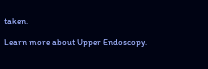taken.

Learn more about Upper Endoscopy.